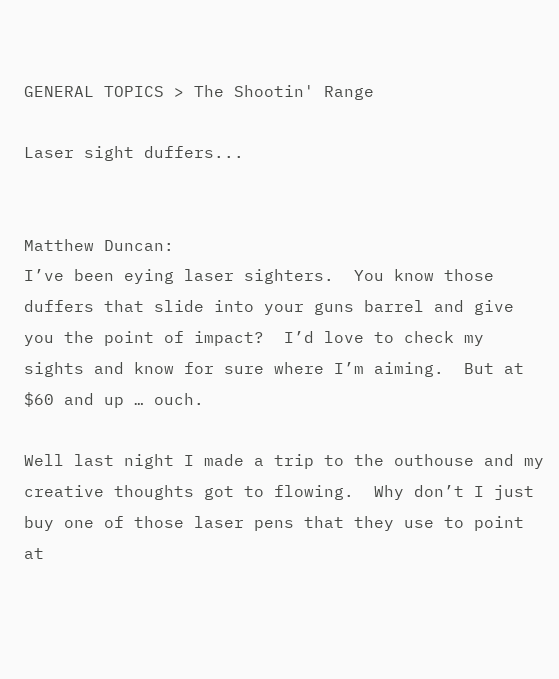GENERAL TOPICS > The Shootin' Range

Laser sight duffers...


Matthew Duncan:
I’ve been eying laser sighters.  You know those duffers that slide into your guns barrel and give you the point of impact?  I’d love to check my sights and know for sure where I’m aiming.  But at $60 and up … ouch.

Well last night I made a trip to the outhouse and my creative thoughts got to flowing.  Why don’t I just buy one of those laser pens that they use to point at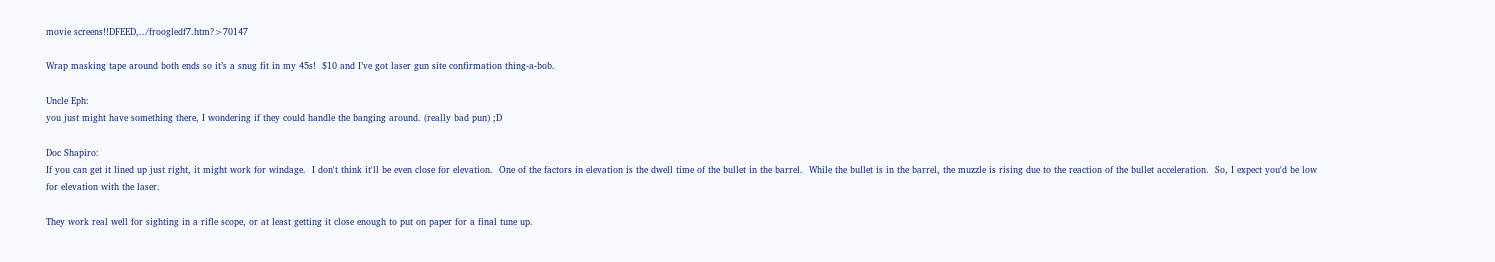movie screens!!DFEED,../froogledf7.htm?>70147

Wrap masking tape around both ends so it’s a snug fit in my 45s!  $10 and I’ve got laser gun site confirmation thing-a-bob.

Uncle Eph:
you just might have something there, I wondering if they could handle the banging around. (really bad pun) ;D

Doc Shapiro:
If you can get it lined up just right, it might work for windage.  I don't think it'll be even close for elevation.  One of the factors in elevation is the dwell time of the bullet in the barrel.  While the bullet is in the barrel, the muzzle is rising due to the reaction of the bullet acceleration.  So, I expect you'd be low for elevation with the laser.

They work real well for sighting in a rifle scope, or at least getting it close enough to put on paper for a final tune up.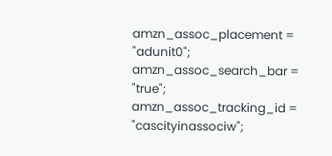amzn_assoc_placement = "adunit0"; amzn_assoc_search_bar = "true"; amzn_assoc_tracking_id = "cascityinassociw";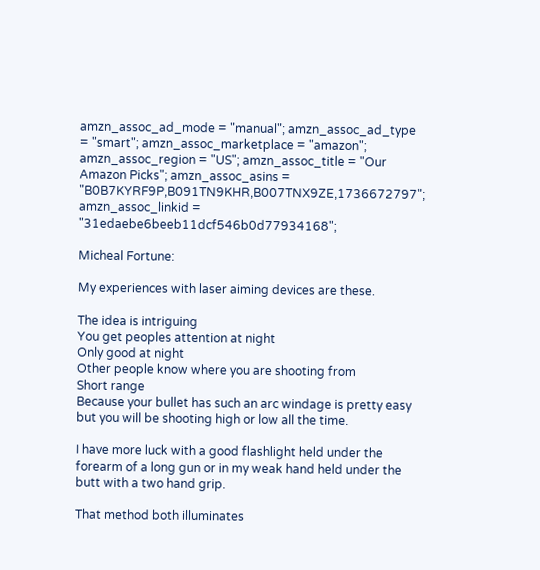amzn_assoc_ad_mode = "manual"; amzn_assoc_ad_type = "smart"; amzn_assoc_marketplace = "amazon"; amzn_assoc_region = "US"; amzn_assoc_title = "Our Amazon Picks"; amzn_assoc_asins = "B0B7KYRF9P,B091TN9KHR,B007TNX9ZE,1736672797"; amzn_assoc_linkid = "31edaebe6beeb11dcf546b0d77934168";

Micheal Fortune:

My experiences with laser aiming devices are these.

The idea is intriguing
You get peoples attention at night
Only good at night
Other people know where you are shooting from
Short range
Because your bullet has such an arc windage is pretty easy but you will be shooting high or low all the time.

I have more luck with a good flashlight held under the forearm of a long gun or in my weak hand held under the butt with a two hand grip.

That method both illuminates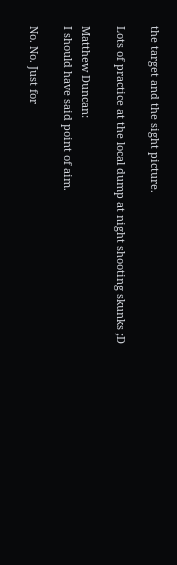the target and the sight picture.

Lots of practice at the local dump at night shooting skunks ;D

Matthew Duncan:
I should have said point of aim.

No. No. Just for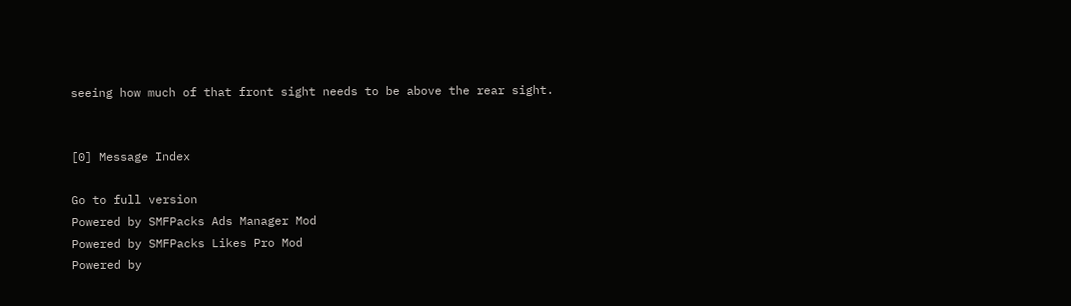seeing how much of that front sight needs to be above the rear sight.


[0] Message Index

Go to full version
Powered by SMFPacks Ads Manager Mod
Powered by SMFPacks Likes Pro Mod
Powered by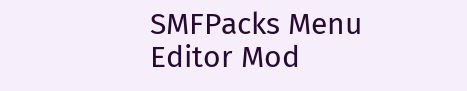SMFPacks Menu Editor Mod